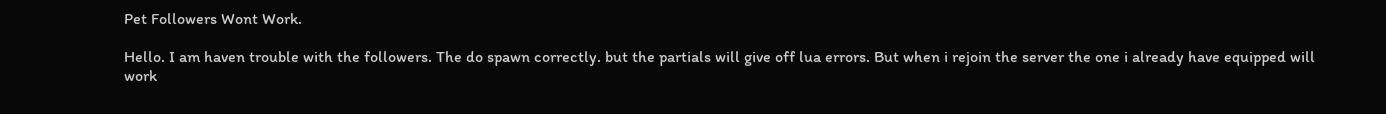Pet Followers Wont Work.

Hello. I am haven trouble with the followers. The do spawn correctly. but the partials will give off lua errors. But when i rejoin the server the one i already have equipped will work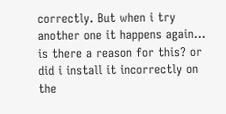correctly. But when i try another one it happens again… is there a reason for this? or did i install it incorrectly on the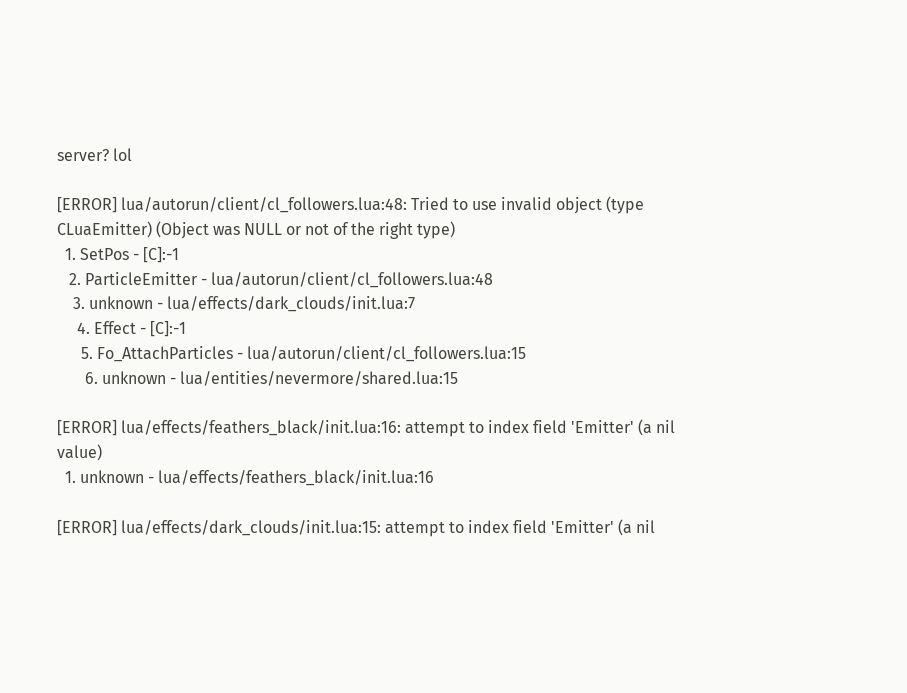server? lol

[ERROR] lua/autorun/client/cl_followers.lua:48: Tried to use invalid object (type CLuaEmitter) (Object was NULL or not of the right type)
  1. SetPos - [C]:-1
   2. ParticleEmitter - lua/autorun/client/cl_followers.lua:48
    3. unknown - lua/effects/dark_clouds/init.lua:7
     4. Effect - [C]:-1
      5. Fo_AttachParticles - lua/autorun/client/cl_followers.lua:15
       6. unknown - lua/entities/nevermore/shared.lua:15

[ERROR] lua/effects/feathers_black/init.lua:16: attempt to index field 'Emitter' (a nil value)
  1. unknown - lua/effects/feathers_black/init.lua:16

[ERROR] lua/effects/dark_clouds/init.lua:15: attempt to index field 'Emitter' (a nil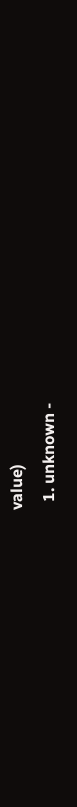value)
  1. unknown -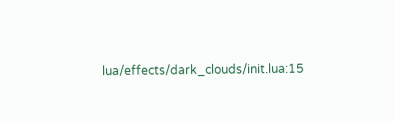lua/effects/dark_clouds/init.lua:15